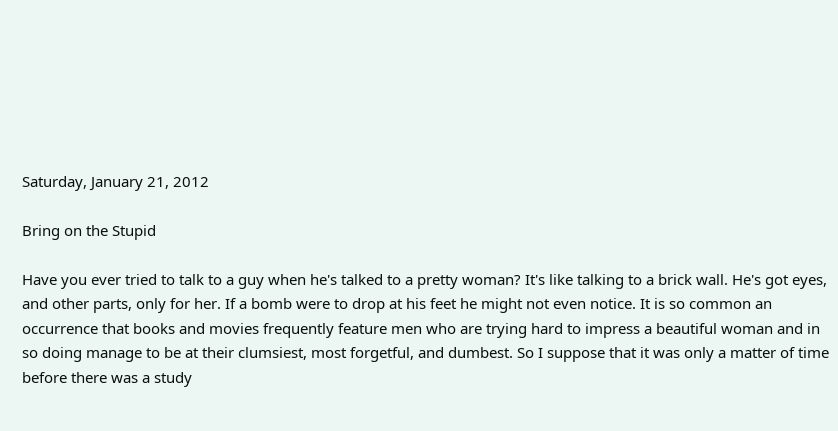Saturday, January 21, 2012

Bring on the Stupid

Have you ever tried to talk to a guy when he's talked to a pretty woman? It's like talking to a brick wall. He's got eyes, and other parts, only for her. If a bomb were to drop at his feet he might not even notice. It is so common an occurrence that books and movies frequently feature men who are trying hard to impress a beautiful woman and in so doing manage to be at their clumsiest, most forgetful, and dumbest. So I suppose that it was only a matter of time before there was a study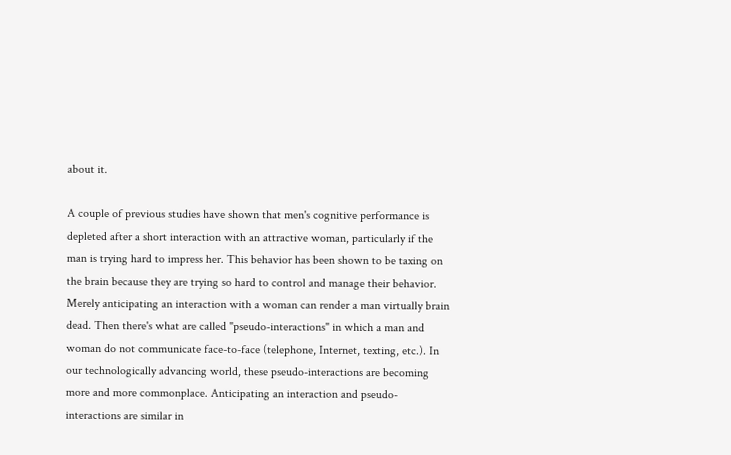about it.

A couple of previous studies have shown that men's cognitive performance is depleted after a short interaction with an attractive woman, particularly if the man is trying hard to impress her. This behavior has been shown to be taxing on the brain because they are trying so hard to control and manage their behavior. Merely anticipating an interaction with a woman can render a man virtually brain dead. Then there's what are called "pseudo-interactions" in which a man and woman do not communicate face-to-face (telephone, Internet, texting, etc.). In our technologically advancing world, these pseudo-interactions are becoming more and more commonplace. Anticipating an interaction and pseudo-interactions are similar in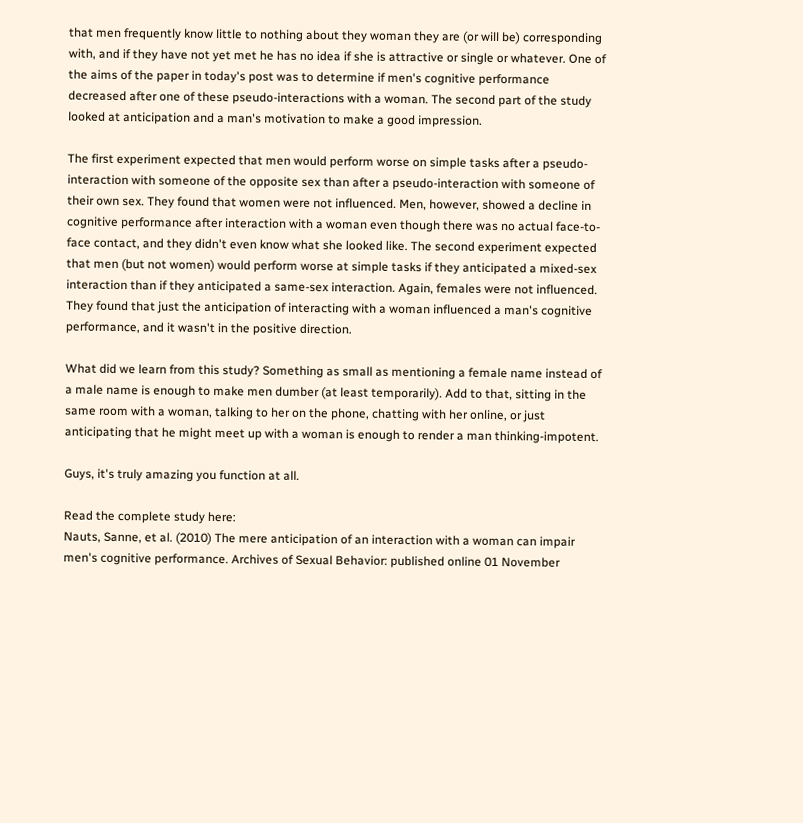that men frequently know little to nothing about they woman they are (or will be) corresponding with, and if they have not yet met he has no idea if she is attractive or single or whatever. One of the aims of the paper in today's post was to determine if men's cognitive performance decreased after one of these pseudo-interactions with a woman. The second part of the study looked at anticipation and a man's motivation to make a good impression.

The first experiment expected that men would perform worse on simple tasks after a pseudo-interaction with someone of the opposite sex than after a pseudo-interaction with someone of their own sex. They found that women were not influenced. Men, however, showed a decline in cognitive performance after interaction with a woman even though there was no actual face-to-face contact, and they didn't even know what she looked like. The second experiment expected that men (but not women) would perform worse at simple tasks if they anticipated a mixed-sex interaction than if they anticipated a same-sex interaction. Again, females were not influenced. They found that just the anticipation of interacting with a woman influenced a man's cognitive performance, and it wasn't in the positive direction.

What did we learn from this study? Something as small as mentioning a female name instead of a male name is enough to make men dumber (at least temporarily). Add to that, sitting in the same room with a woman, talking to her on the phone, chatting with her online, or just anticipating that he might meet up with a woman is enough to render a man thinking-impotent.

Guys, it's truly amazing you function at all.

Read the complete study here:
Nauts, Sanne, et al. (2010) The mere anticipation of an interaction with a woman can impair men's cognitive performance. Archives of Sexual Behavior: published online 01 November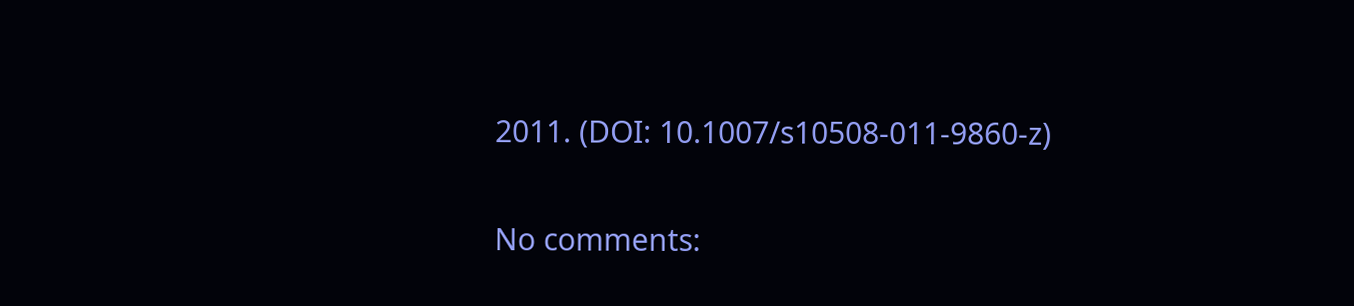2011. (DOI: 10.1007/s10508-011-9860-z)

No comments: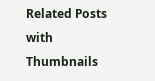Related Posts with Thumbnails